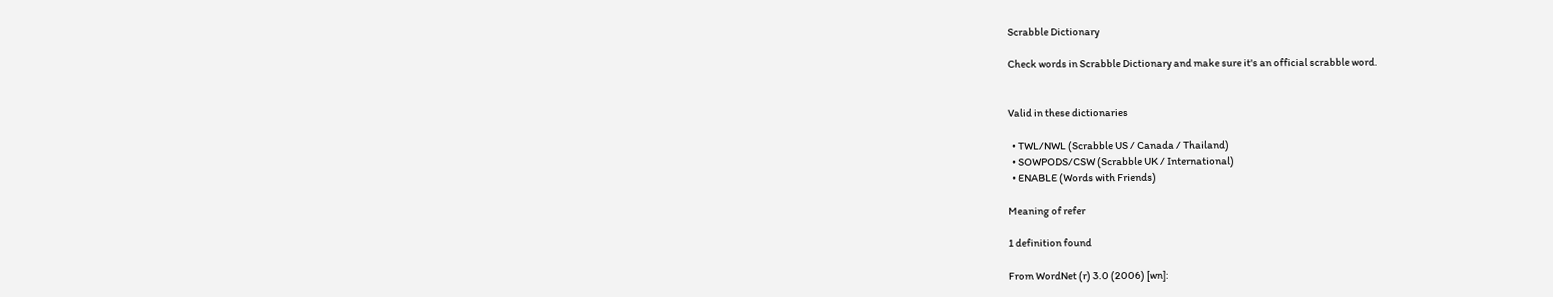Scrabble Dictionary

Check words in Scrabble Dictionary and make sure it's an official scrabble word.


Valid in these dictionaries

  • TWL/NWL (Scrabble US / Canada / Thailand)
  • SOWPODS/CSW (Scrabble UK / International)
  • ENABLE (Words with Friends)

Meaning of refer

1 definition found

From WordNet (r) 3.0 (2006) [wn]: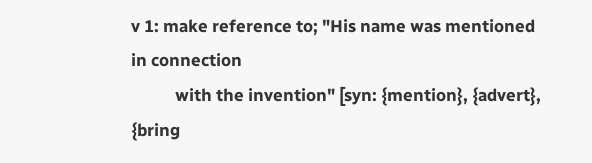v 1: make reference to; "His name was mentioned in connection
           with the invention" [syn: {mention}, {advert}, {bring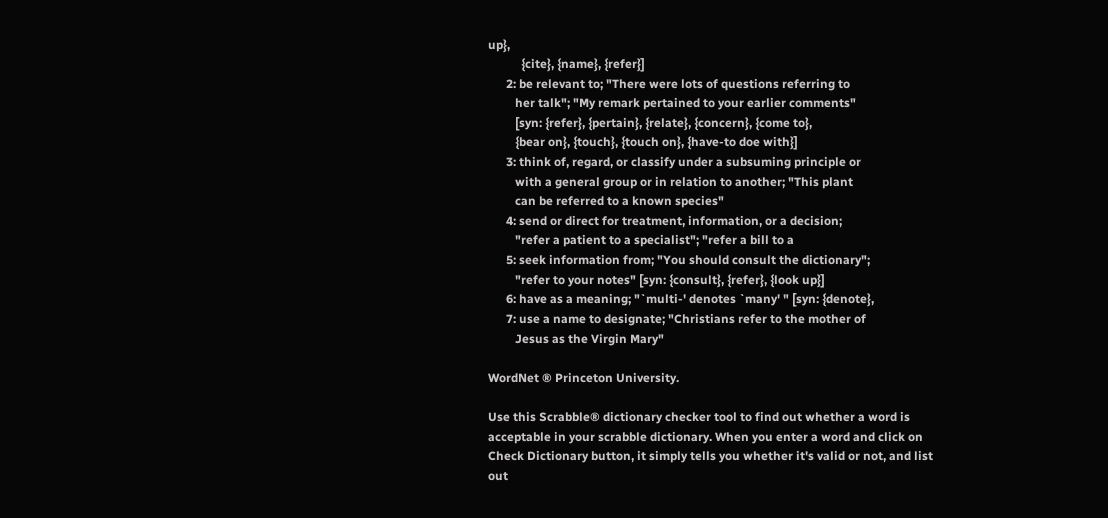up},
           {cite}, {name}, {refer}]
      2: be relevant to; "There were lots of questions referring to
         her talk"; "My remark pertained to your earlier comments"
         [syn: {refer}, {pertain}, {relate}, {concern}, {come to},
         {bear on}, {touch}, {touch on}, {have-to doe with}]
      3: think of, regard, or classify under a subsuming principle or
         with a general group or in relation to another; "This plant
         can be referred to a known species"
      4: send or direct for treatment, information, or a decision;
         "refer a patient to a specialist"; "refer a bill to a
      5: seek information from; "You should consult the dictionary";
         "refer to your notes" [syn: {consult}, {refer}, {look up}]
      6: have as a meaning; "`multi-' denotes `many' " [syn: {denote},
      7: use a name to designate; "Christians refer to the mother of
         Jesus as the Virgin Mary"

WordNet ® Princeton University.

Use this Scrabble® dictionary checker tool to find out whether a word is acceptable in your scrabble dictionary. When you enter a word and click on Check Dictionary button, it simply tells you whether it's valid or not, and list out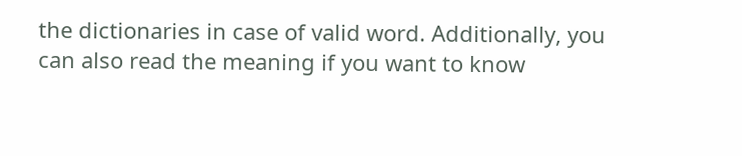the dictionaries in case of valid word. Additionally, you can also read the meaning if you want to know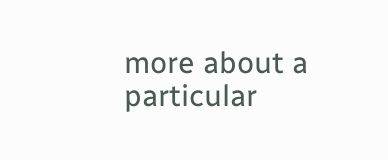more about a particular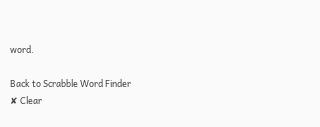word.

Back to Scrabble Word Finder
✘ Clear